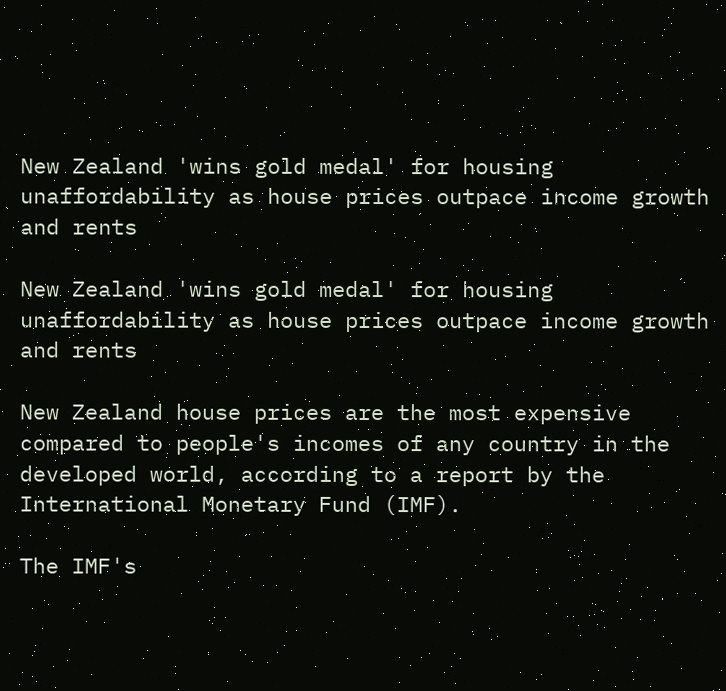New Zealand 'wins gold medal' for housing unaffordability as house prices outpace income growth and rents

New Zealand 'wins gold medal' for housing unaffordability as house prices outpace income growth and rents

New Zealand house prices are the most expensive compared to people's incomes of any country in the developed world, according to a report by the International Monetary Fund (IMF).

The IMF's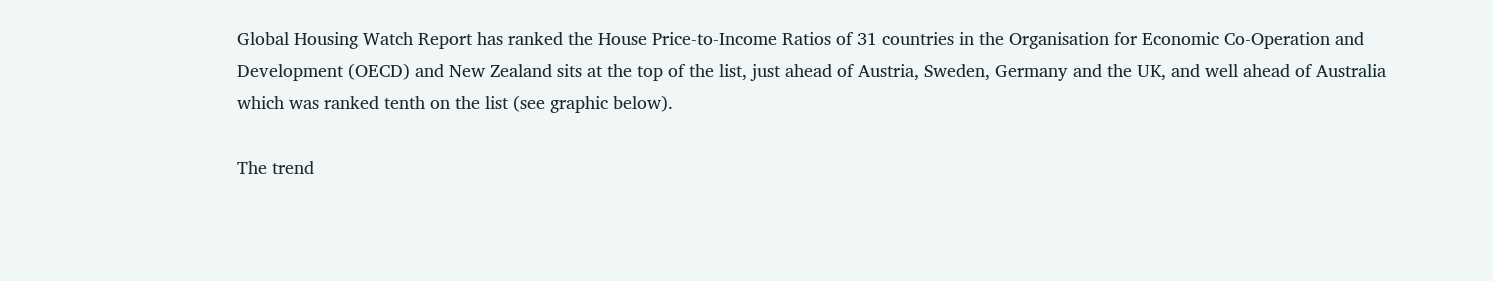Global Housing Watch Report has ranked the House Price-to-Income Ratios of 31 countries in the Organisation for Economic Co-Operation and Development (OECD) and New Zealand sits at the top of the list, just ahead of Austria, Sweden, Germany and the UK, and well ahead of Australia which was ranked tenth on the list (see graphic below).

The trend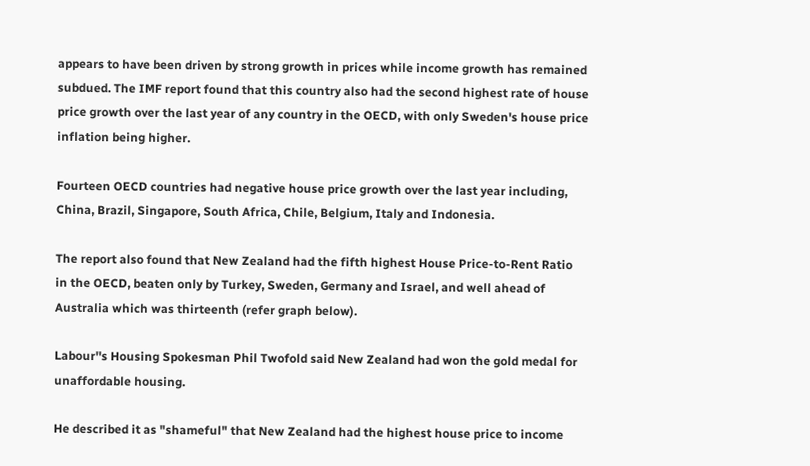appears to have been driven by strong growth in prices while income growth has remained subdued. The IMF report found that this country also had the second highest rate of house price growth over the last year of any country in the OECD, with only Sweden's house price inflation being higher.

Fourteen OECD countries had negative house price growth over the last year including, China, Brazil, Singapore, South Africa, Chile, Belgium, Italy and Indonesia.

The report also found that New Zealand had the fifth highest House Price-to-Rent Ratio in the OECD, beaten only by Turkey, Sweden, Germany and Israel, and well ahead of Australia which was thirteenth (refer graph below).

Labour''s Housing Spokesman Phil Twofold said New Zealand had won the gold medal for unaffordable housing.

He described it as "shameful" that New Zealand had the highest house price to income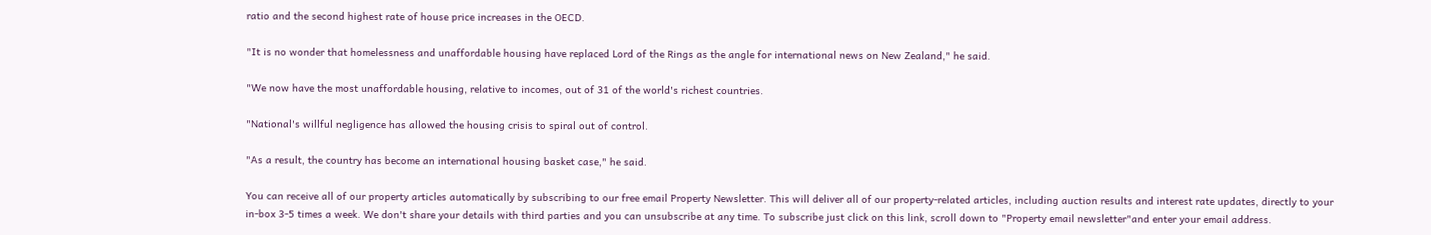ratio and the second highest rate of house price increases in the OECD.

"It is no wonder that homelessness and unaffordable housing have replaced Lord of the Rings as the angle for international news on New Zealand," he said.

"We now have the most unaffordable housing, relative to incomes, out of 31 of the world's richest countries.

"National's willful negligence has allowed the housing crisis to spiral out of control.

"As a result, the country has become an international housing basket case," he said.

You can receive all of our property articles automatically by subscribing to our free email Property Newsletter. This will deliver all of our property-related articles, including auction results and interest rate updates, directly to your in-box 3-5 times a week. We don't share your details with third parties and you can unsubscribe at any time. To subscribe just click on this link, scroll down to "Property email newsletter"and enter your email address.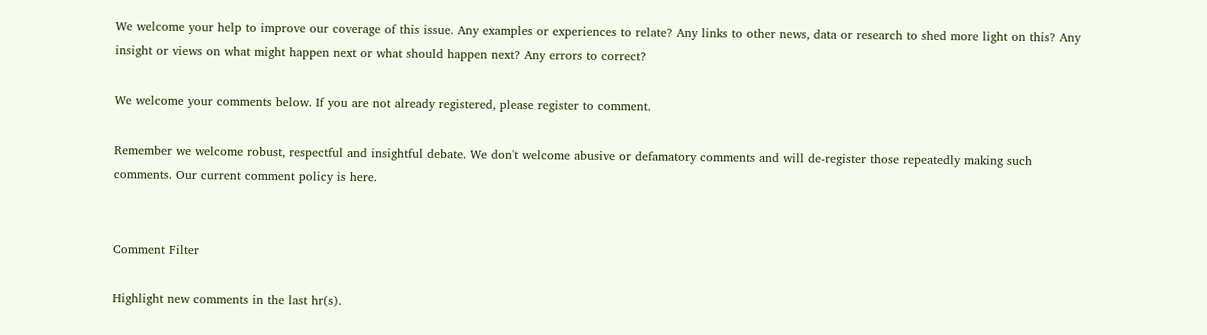We welcome your help to improve our coverage of this issue. Any examples or experiences to relate? Any links to other news, data or research to shed more light on this? Any insight or views on what might happen next or what should happen next? Any errors to correct?

We welcome your comments below. If you are not already registered, please register to comment.

Remember we welcome robust, respectful and insightful debate. We don't welcome abusive or defamatory comments and will de-register those repeatedly making such comments. Our current comment policy is here.


Comment Filter

Highlight new comments in the last hr(s).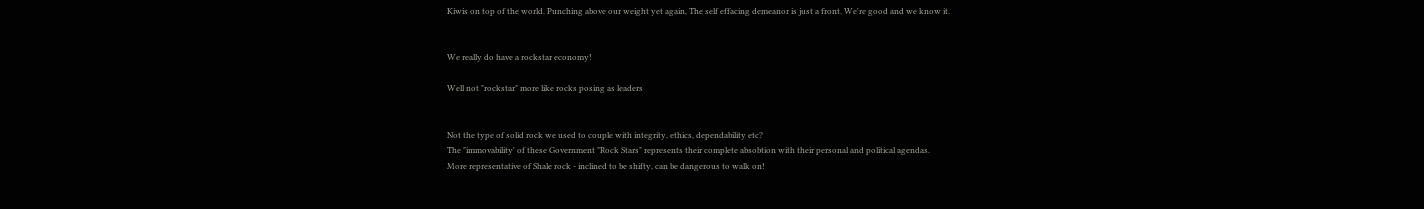Kiwis on top of the world. Punching above our weight yet again, The self effacing demeanor is just a front. We're good and we know it.


We really do have a rockstar economy!

Well not "rockstar" more like rocks posing as leaders


Not the type of solid rock we used to couple with integrity, ethics, dependability etc?
The "immovability' of these Government "Rock Stars" represents their complete absobtion with their personal and political agendas.
More representative of Shale rock - inclined to be shifty, can be dangerous to walk on!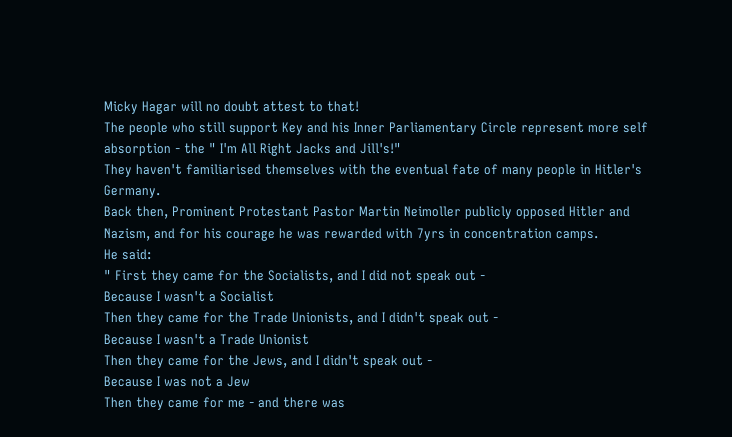Micky Hagar will no doubt attest to that!
The people who still support Key and his Inner Parliamentary Circle represent more self absorption - the " I'm All Right Jacks and Jill's!"
They haven't familiarised themselves with the eventual fate of many people in Hitler's Germany.
Back then, Prominent Protestant Pastor Martin Neimoller publicly opposed Hitler and Nazism, and for his courage he was rewarded with 7yrs in concentration camps.
He said:
" First they came for the Socialists, and I did not speak out -
Because I wasn't a Socialist
Then they came for the Trade Unionists, and I didn't speak out -
Because I wasn't a Trade Unionist
Then they came for the Jews, and I didn't speak out -
Because I was not a Jew
Then they came for me - and there was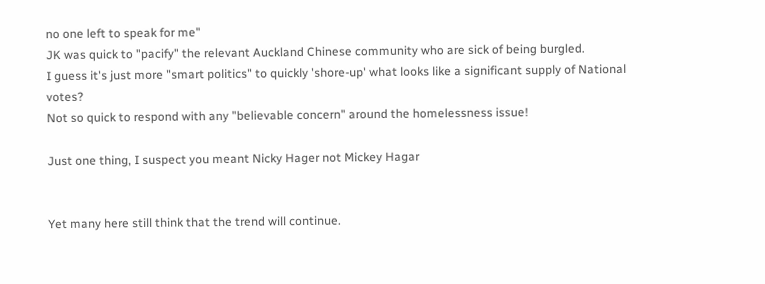no one left to speak for me"
JK was quick to "pacify" the relevant Auckland Chinese community who are sick of being burgled.
I guess it's just more "smart politics" to quickly 'shore-up' what looks like a significant supply of National votes?
Not so quick to respond with any "believable concern" around the homelessness issue!

Just one thing, I suspect you meant Nicky Hager not Mickey Hagar


Yet many here still think that the trend will continue.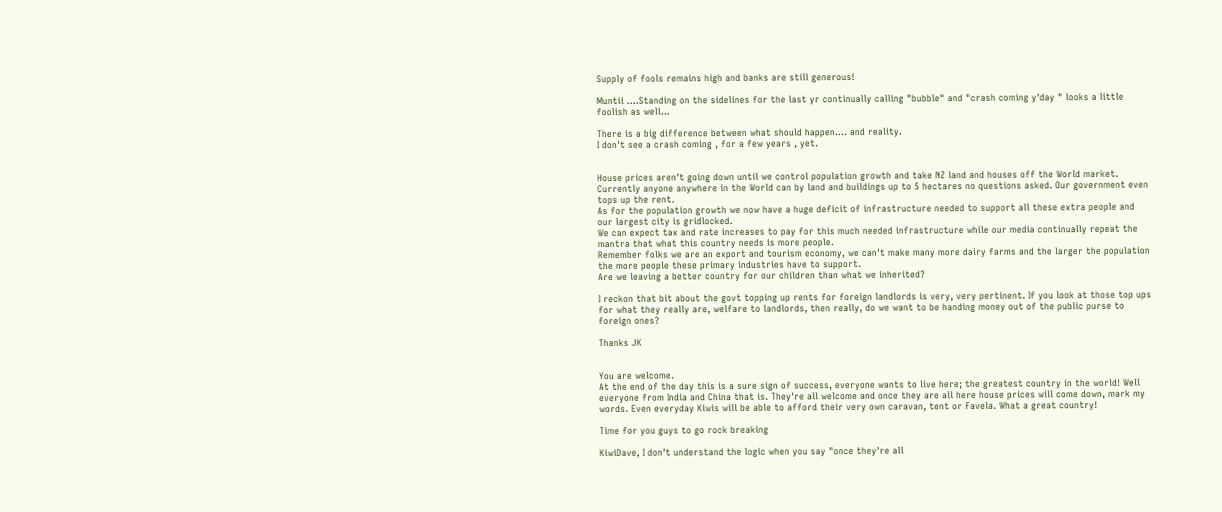Supply of fools remains high and banks are still generous!

Muntii ....Standing on the sidelines for the last yr continually calling "bubble" and "crash coming y'day " looks a little foolish as well...

There is a big difference between what should happen.... and reality.
I don't see a crash coming , for a few years , yet.


House prices aren't going down until we control population growth and take NZ land and houses off the World market. Currently anyone anywhere in the World can by land and buildings up to 5 hectares no questions asked. Our government even tops up the rent.
As for the population growth we now have a huge deficit of infrastructure needed to support all these extra people and our largest city is gridlocked.
We can expect tax and rate increases to pay for this much needed infrastructure while our media continually repeat the mantra that what this country needs is more people.
Remember folks we are an export and tourism economy, we can't make many more dairy farms and the larger the population the more people these primary industries have to support.
Are we leaving a better country for our children than what we inherited?

I reckon that bit about the govt topping up rents for foreign landlords is very, very pertinent. If you look at those top ups for what they really are, welfare to landlords, then really, do we want to be handing money out of the public purse to foreign ones?

Thanks JK


You are welcome.
At the end of the day this is a sure sign of success, everyone wants to live here; the greatest country in the world! Well everyone from India and China that is. They're all welcome and once they are all here house prices will come down, mark my words. Even everyday Kiwis will be able to afford their very own caravan, tent or Favela. What a great country!

Time for you guys to go rock breaking

KiwiDave, I don't understand the logic when you say "once they're all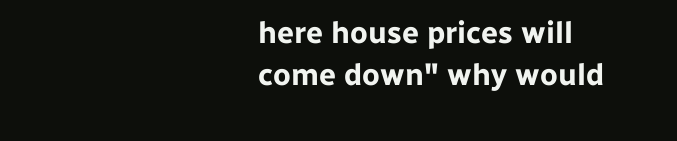here house prices will come down" why would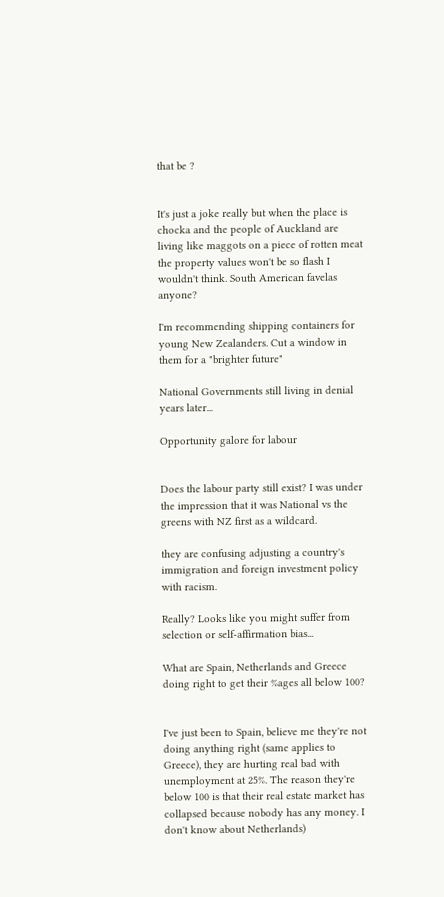that be ?


It's just a joke really but when the place is chocka and the people of Auckland are living like maggots on a piece of rotten meat the property values won't be so flash I wouldn't think. South American favelas anyone?

I'm recommending shipping containers for young New Zealanders. Cut a window in them for a "brighter future"

National Governments still living in denial years later...

Opportunity galore for labour


Does the labour party still exist? I was under the impression that it was National vs the greens with NZ first as a wildcard.

they are confusing adjusting a country's immigration and foreign investment policy with racism.

Really? Looks like you might suffer from selection or self-affirmation bias...

What are Spain, Netherlands and Greece doing right to get their %ages all below 100?


I've just been to Spain, believe me they're not doing anything right (same applies to Greece), they are hurting real bad with unemployment at 25%. The reason they're below 100 is that their real estate market has collapsed because nobody has any money. I don't know about Netherlands)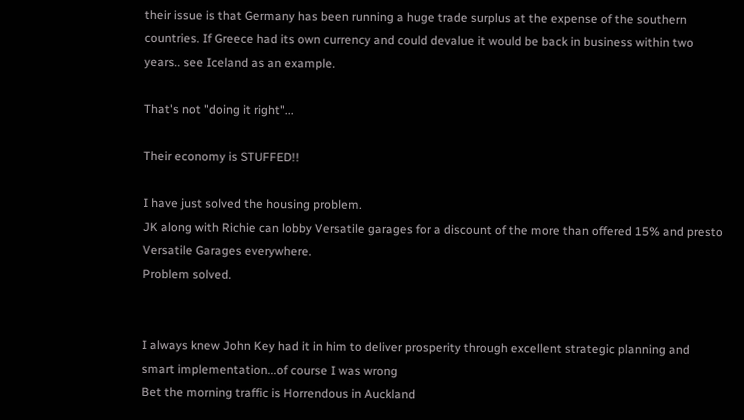their issue is that Germany has been running a huge trade surplus at the expense of the southern countries. If Greece had its own currency and could devalue it would be back in business within two years.. see Iceland as an example.

That's not "doing it right"...

Their economy is STUFFED!!

I have just solved the housing problem.
JK along with Richie can lobby Versatile garages for a discount of the more than offered 15% and presto Versatile Garages everywhere.
Problem solved.


I always knew John Key had it in him to deliver prosperity through excellent strategic planning and smart implementation...of course I was wrong
Bet the morning traffic is Horrendous in Auckland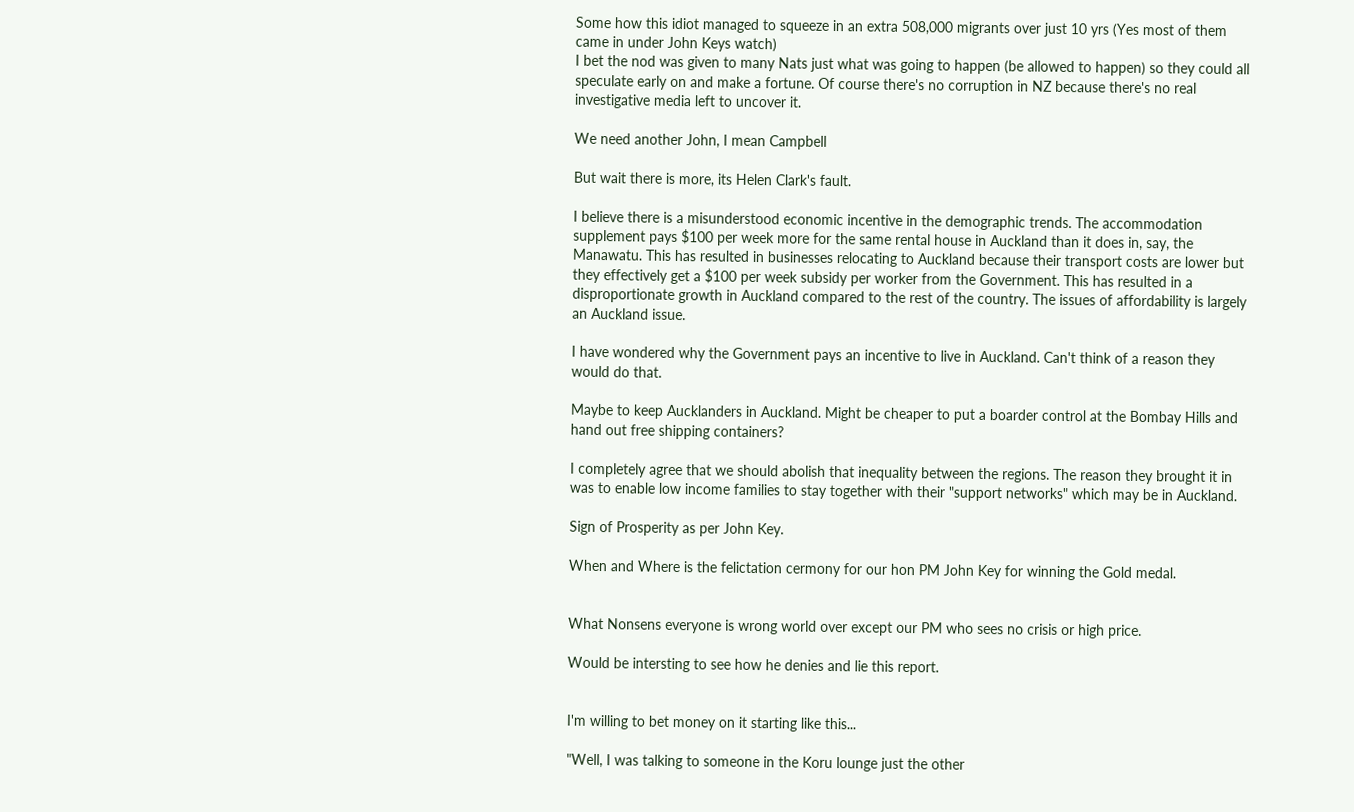Some how this idiot managed to squeeze in an extra 508,000 migrants over just 10 yrs (Yes most of them came in under John Keys watch)
I bet the nod was given to many Nats just what was going to happen (be allowed to happen) so they could all speculate early on and make a fortune. Of course there's no corruption in NZ because there's no real investigative media left to uncover it.

We need another John, I mean Campbell

But wait there is more, its Helen Clark's fault.

I believe there is a misunderstood economic incentive in the demographic trends. The accommodation supplement pays $100 per week more for the same rental house in Auckland than it does in, say, the Manawatu. This has resulted in businesses relocating to Auckland because their transport costs are lower but they effectively get a $100 per week subsidy per worker from the Government. This has resulted in a disproportionate growth in Auckland compared to the rest of the country. The issues of affordability is largely an Auckland issue.

I have wondered why the Government pays an incentive to live in Auckland. Can't think of a reason they would do that.

Maybe to keep Aucklanders in Auckland. Might be cheaper to put a boarder control at the Bombay Hills and hand out free shipping containers?

I completely agree that we should abolish that inequality between the regions. The reason they brought it in was to enable low income families to stay together with their "support networks" which may be in Auckland.

Sign of Prosperity as per John Key.

When and Where is the felictation cermony for our hon PM John Key for winning the Gold medal.


What Nonsens everyone is wrong world over except our PM who sees no crisis or high price.

Would be intersting to see how he denies and lie this report.


I'm willing to bet money on it starting like this...

"Well, I was talking to someone in the Koru lounge just the other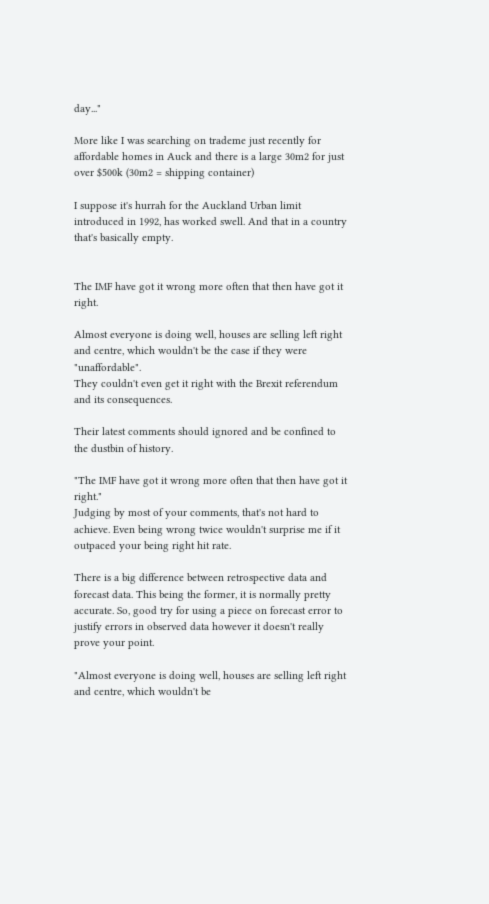day..."

More like I was searching on trademe just recently for affordable homes in Auck and there is a large 30m2 for just over $500k (30m2 = shipping container)

I suppose it's hurrah for the Auckland Urban limit introduced in 1992, has worked swell. And that in a country that's basically empty.


The IMF have got it wrong more often that then have got it right.

Almost everyone is doing well, houses are selling left right and centre, which wouldn't be the case if they were "unaffordable".
They couldn't even get it right with the Brexit referendum and its consequences.

Their latest comments should ignored and be confined to the dustbin of history.

"The IMF have got it wrong more often that then have got it right."
Judging by most of your comments, that's not hard to achieve. Even being wrong twice wouldn't surprise me if it outpaced your being right hit rate.

There is a big difference between retrospective data and forecast data. This being the former, it is normally pretty accurate. So, good try for using a piece on forecast error to justify errors in observed data however it doesn't really prove your point.

"Almost everyone is doing well, houses are selling left right and centre, which wouldn't be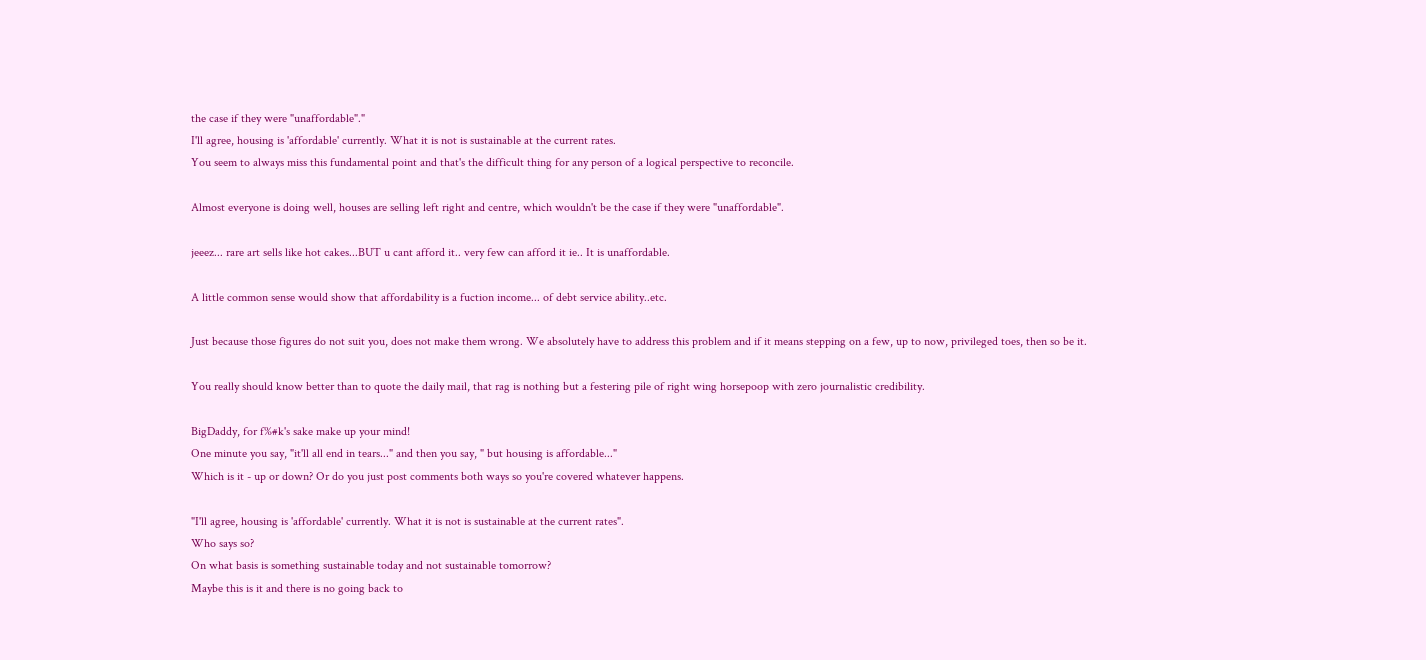the case if they were "unaffordable"."
I'll agree, housing is 'affordable' currently. What it is not is sustainable at the current rates.
You seem to always miss this fundamental point and that's the difficult thing for any person of a logical perspective to reconcile.

Almost everyone is doing well, houses are selling left right and centre, which wouldn't be the case if they were "unaffordable".

jeeez... rare art sells like hot cakes...BUT u cant afford it.. very few can afford it ie.. It is unaffordable.

A little common sense would show that affordability is a fuction income... of debt service ability..etc.

Just because those figures do not suit you, does not make them wrong. We absolutely have to address this problem and if it means stepping on a few, up to now, privileged toes, then so be it.

You really should know better than to quote the daily mail, that rag is nothing but a festering pile of right wing horsepoop with zero journalistic credibility.

BigDaddy, for f%#k's sake make up your mind!
One minute you say, "it'll all end in tears..." and then you say, " but housing is affordable..."
Which is it - up or down? Or do you just post comments both ways so you're covered whatever happens.

"I'll agree, housing is 'affordable' currently. What it is not is sustainable at the current rates".
Who says so?
On what basis is something sustainable today and not sustainable tomorrow?
Maybe this is it and there is no going back to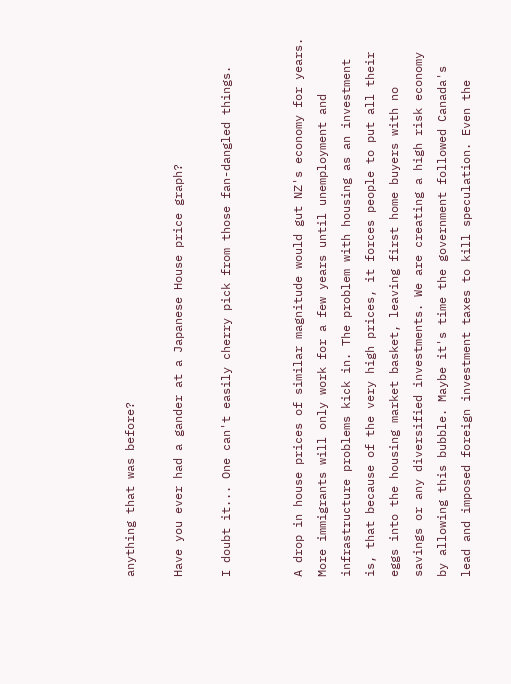anything that was before?

Have you ever had a gander at a Japanese House price graph?

I doubt it... One can't easily cherry pick from those fan-dangled things.


A drop in house prices of similar magnitude would gut NZ's economy for years. More immigrants will only work for a few years until unemployment and infrastructure problems kick in. The problem with housing as an investment is, that because of the very high prices, it forces people to put all their eggs into the housing market basket, leaving first home buyers with no savings or any diversified investments. We are creating a high risk economy by allowing this bubble. Maybe it's time the government followed Canada's lead and imposed foreign investment taxes to kill speculation. Even the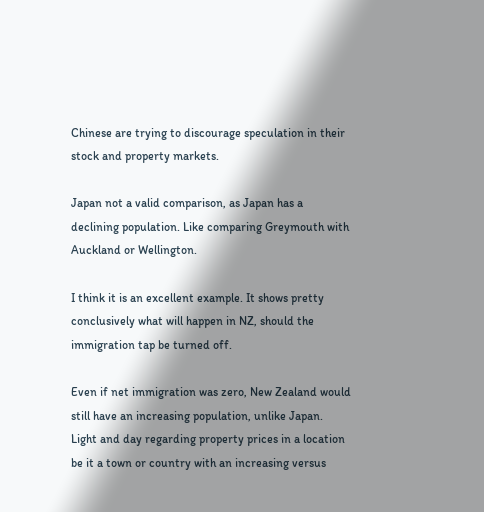Chinese are trying to discourage speculation in their stock and property markets.

Japan not a valid comparison, as Japan has a declining population. Like comparing Greymouth with Auckland or Wellington.

I think it is an excellent example. It shows pretty conclusively what will happen in NZ, should the immigration tap be turned off.

Even if net immigration was zero, New Zealand would still have an increasing population, unlike Japan. Light and day regarding property prices in a location be it a town or country with an increasing versus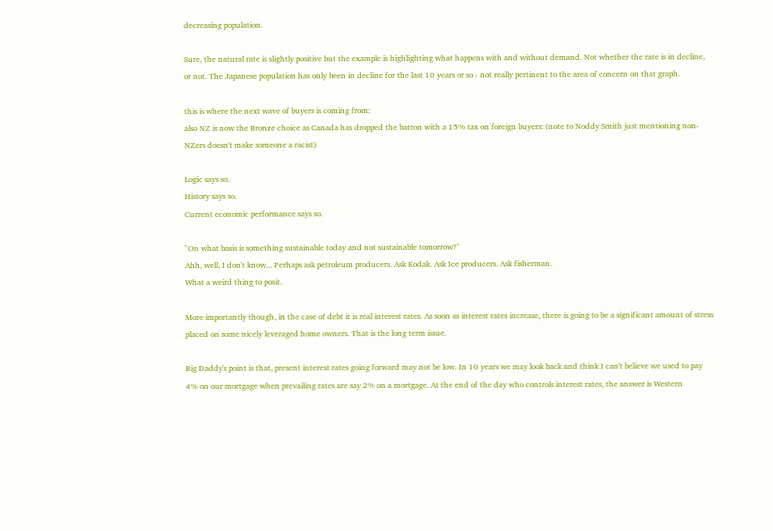decreasing population.

Sure, the natural rate is slightly positive but the example is highlighting what happens with and without demand. Not whether the rate is in decline, or not. The Japanese population has only been in decline for the last 10 years or so - not really pertinent to the area of concern on that graph.

this is where the next wave of buyers is coming from:
also NZ is now the Bronze choice as Canada has dropped the batton with a 15% tax on foreign buyers: (note to Noddy Smith just mentioning non-NZers doesn't make someone a racist)

Logic says so.
History says so.
Current economic performance says so.

"On what basis is something sustainable today and not sustainable tomorrow?"
Ahh, well, I don't know... Perhaps ask petroleum producers. Ask Kodak. Ask Ice producers. Ask fisherman.
What a weird thing to posit.

More importantly though, in the case of debt it is real interest rates. As soon as interest rates increase, there is going to be a significant amount of stress placed on some nicely leveraged home owners. That is the long term issue.

Big Daddy's point is that, present interest rates going forward may not be low. In 10 years we may look back and think I can't believe we used to pay 4% on our mortgage when prevailing rates are say 2% on a mortgage. At the end of the day who controls interest rates, the answer is Western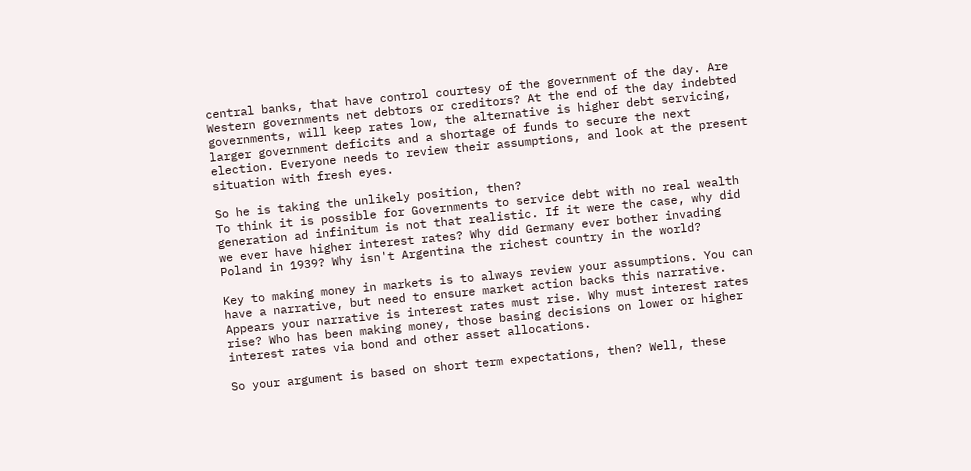central banks, that have control courtesy of the government of the day. Are Western governments net debtors or creditors? At the end of the day indebted governments, will keep rates low, the alternative is higher debt servicing, larger government deficits and a shortage of funds to secure the next election. Everyone needs to review their assumptions, and look at the present situation with fresh eyes.

So he is taking the unlikely position, then?
To think it is possible for Governments to service debt with no real wealth generation ad infinitum is not that realistic. If it were the case, why did we ever have higher interest rates? Why did Germany ever bother invading Poland in 1939? Why isn't Argentina the richest country in the world?

Key to making money in markets is to always review your assumptions. You can have a narrative, but need to ensure market action backs this narrative. Appears your narrative is interest rates must rise. Why must interest rates rise? Who has been making money, those basing decisions on lower or higher interest rates via bond and other asset allocations.

So your argument is based on short term expectations, then? Well, these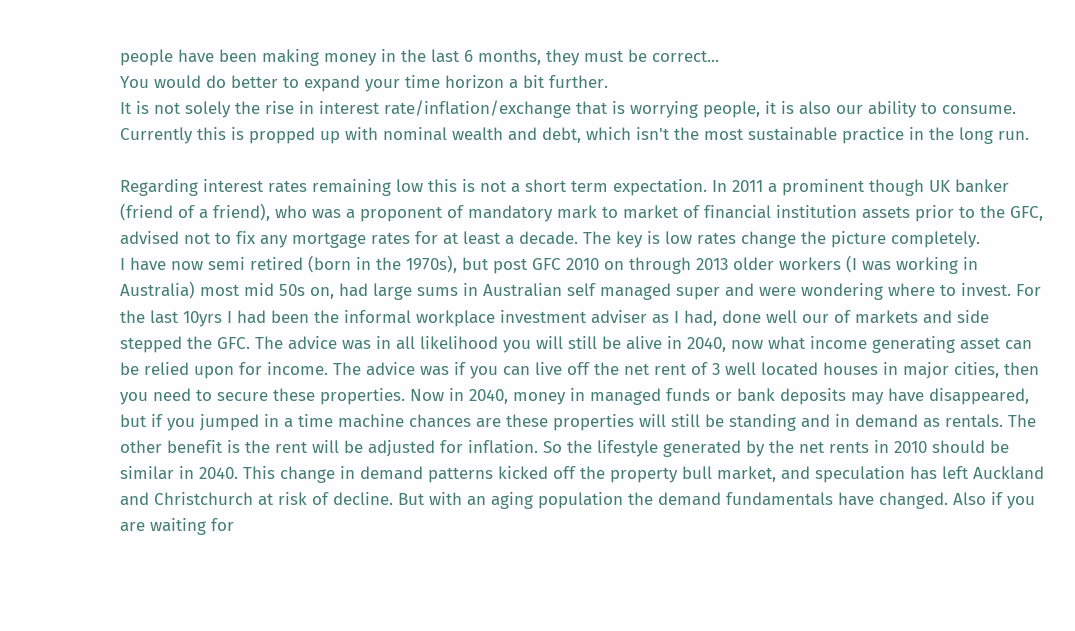people have been making money in the last 6 months, they must be correct...
You would do better to expand your time horizon a bit further.
It is not solely the rise in interest rate/inflation/exchange that is worrying people, it is also our ability to consume. Currently this is propped up with nominal wealth and debt, which isn't the most sustainable practice in the long run.

Regarding interest rates remaining low this is not a short term expectation. In 2011 a prominent though UK banker (friend of a friend), who was a proponent of mandatory mark to market of financial institution assets prior to the GFC, advised not to fix any mortgage rates for at least a decade. The key is low rates change the picture completely.
I have now semi retired (born in the 1970s), but post GFC 2010 on through 2013 older workers (I was working in Australia) most mid 50s on, had large sums in Australian self managed super and were wondering where to invest. For the last 10yrs I had been the informal workplace investment adviser as I had, done well our of markets and side stepped the GFC. The advice was in all likelihood you will still be alive in 2040, now what income generating asset can be relied upon for income. The advice was if you can live off the net rent of 3 well located houses in major cities, then you need to secure these properties. Now in 2040, money in managed funds or bank deposits may have disappeared, but if you jumped in a time machine chances are these properties will still be standing and in demand as rentals. The other benefit is the rent will be adjusted for inflation. So the lifestyle generated by the net rents in 2010 should be similar in 2040. This change in demand patterns kicked off the property bull market, and speculation has left Auckland and Christchurch at risk of decline. But with an aging population the demand fundamentals have changed. Also if you are waiting for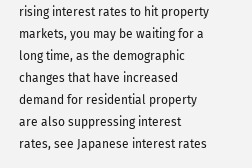rising interest rates to hit property markets, you may be waiting for a long time, as the demographic changes that have increased demand for residential property are also suppressing interest rates, see Japanese interest rates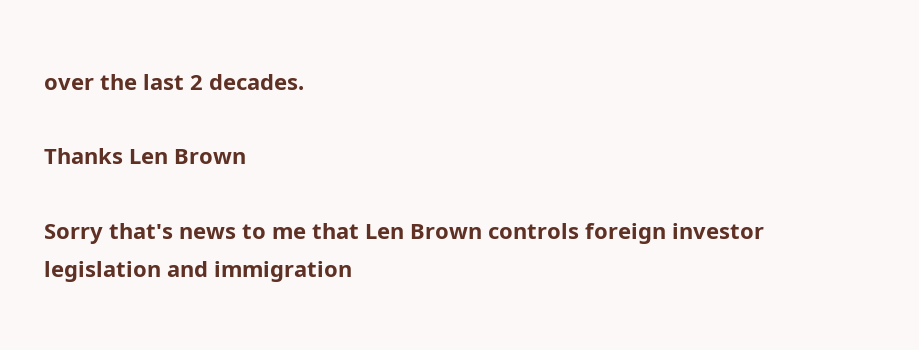over the last 2 decades.

Thanks Len Brown

Sorry that's news to me that Len Brown controls foreign investor legislation and immigration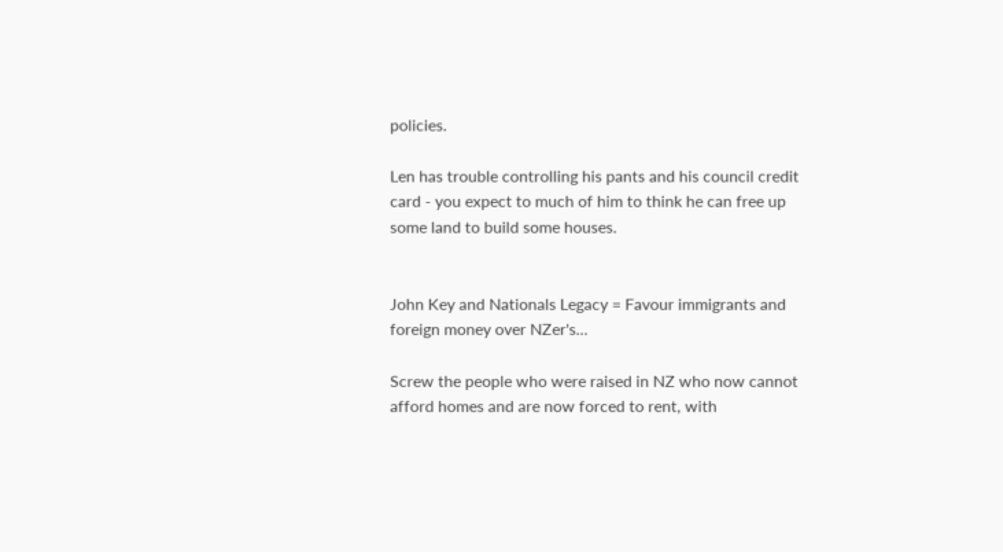policies.

Len has trouble controlling his pants and his council credit card - you expect to much of him to think he can free up some land to build some houses.


John Key and Nationals Legacy = Favour immigrants and foreign money over NZer's...

Screw the people who were raised in NZ who now cannot afford homes and are now forced to rent, with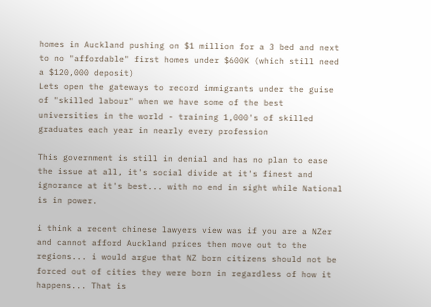homes in Auckland pushing on $1 million for a 3 bed and next to no "affordable" first homes under $600K (which still need a $120,000 deposit)
Lets open the gateways to record immigrants under the guise of "skilled labour" when we have some of the best universities in the world - training 1,000's of skilled graduates each year in nearly every profession

This government is still in denial and has no plan to ease the issue at all, it's social divide at it's finest and ignorance at it's best... with no end in sight while National is in power.

i think a recent chinese lawyers view was if you are a NZer and cannot afford Auckland prices then move out to the regions... i would argue that NZ born citizens should not be forced out of cities they were born in regardless of how it happens... That is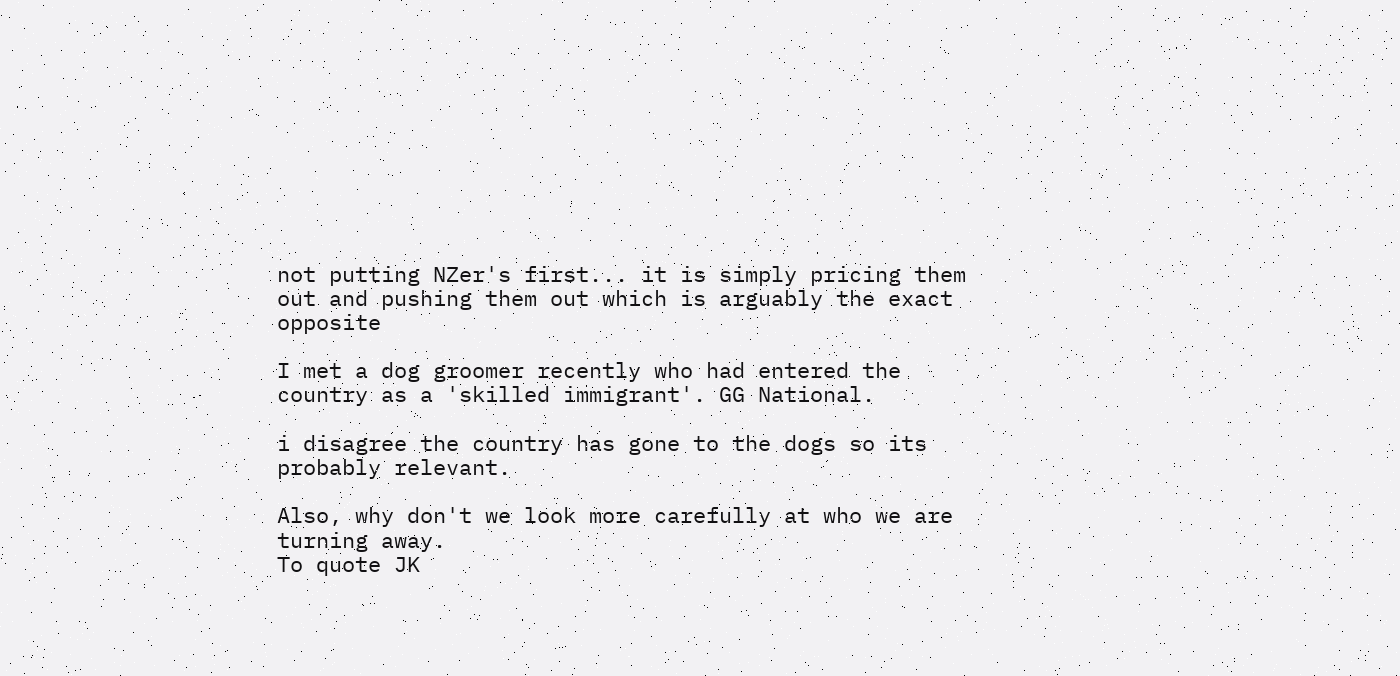not putting NZer's first... it is simply pricing them out and pushing them out which is arguably the exact opposite

I met a dog groomer recently who had entered the country as a 'skilled immigrant'. GG National.

i disagree the country has gone to the dogs so its probably relevant.

Also, why don't we look more carefully at who we are turning away.
To quote JK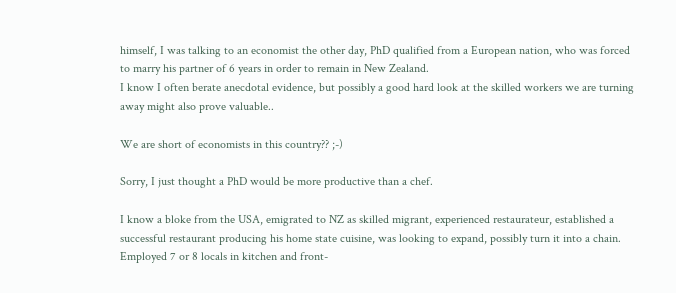himself, I was talking to an economist the other day, PhD qualified from a European nation, who was forced to marry his partner of 6 years in order to remain in New Zealand.
I know I often berate anecdotal evidence, but possibly a good hard look at the skilled workers we are turning away might also prove valuable..

We are short of economists in this country?? ;-)

Sorry, I just thought a PhD would be more productive than a chef.

I know a bloke from the USA, emigrated to NZ as skilled migrant, experienced restaurateur, established a successful restaurant producing his home state cuisine, was looking to expand, possibly turn it into a chain. Employed 7 or 8 locals in kitchen and front-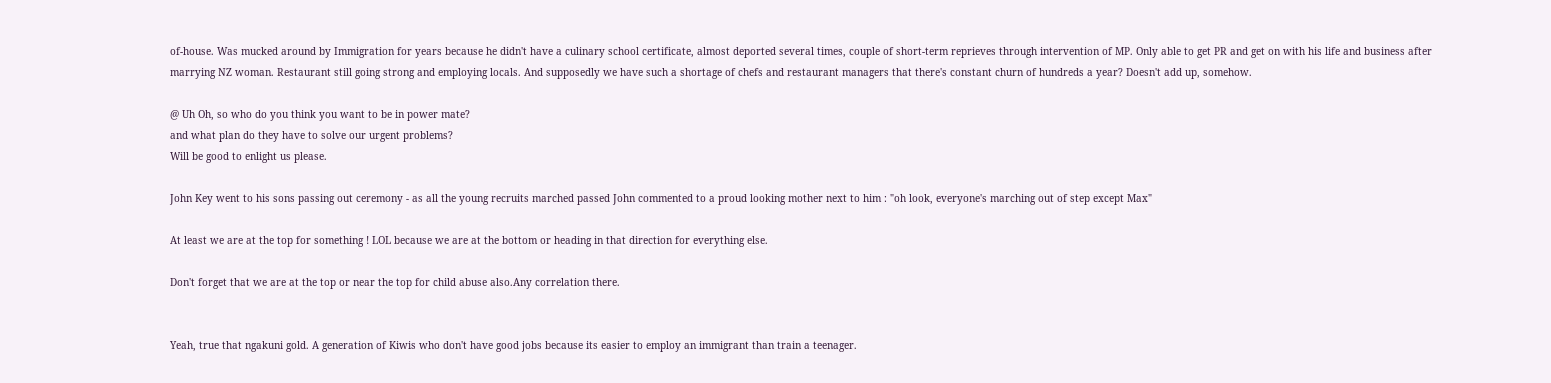of-house. Was mucked around by Immigration for years because he didn't have a culinary school certificate, almost deported several times, couple of short-term reprieves through intervention of MP. Only able to get PR and get on with his life and business after marrying NZ woman. Restaurant still going strong and employing locals. And supposedly we have such a shortage of chefs and restaurant managers that there's constant churn of hundreds a year? Doesn't add up, somehow.

@ Uh Oh, so who do you think you want to be in power mate?
and what plan do they have to solve our urgent problems?
Will be good to enlight us please.

John Key went to his sons passing out ceremony - as all the young recruits marched passed John commented to a proud looking mother next to him : "oh look, everyone's marching out of step except Max"

At least we are at the top for something ! LOL because we are at the bottom or heading in that direction for everything else.

Don't forget that we are at the top or near the top for child abuse also.Any correlation there.


Yeah, true that ngakuni gold. A generation of Kiwis who don't have good jobs because its easier to employ an immigrant than train a teenager.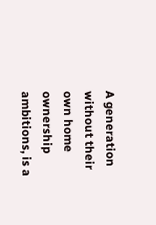A generation without their own home ownership ambitions, is a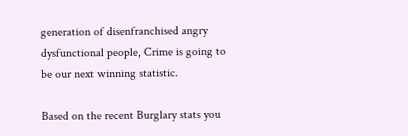generation of disenfranchised angry dysfunctional people, Crime is going to be our next winning statistic.

Based on the recent Burglary stats you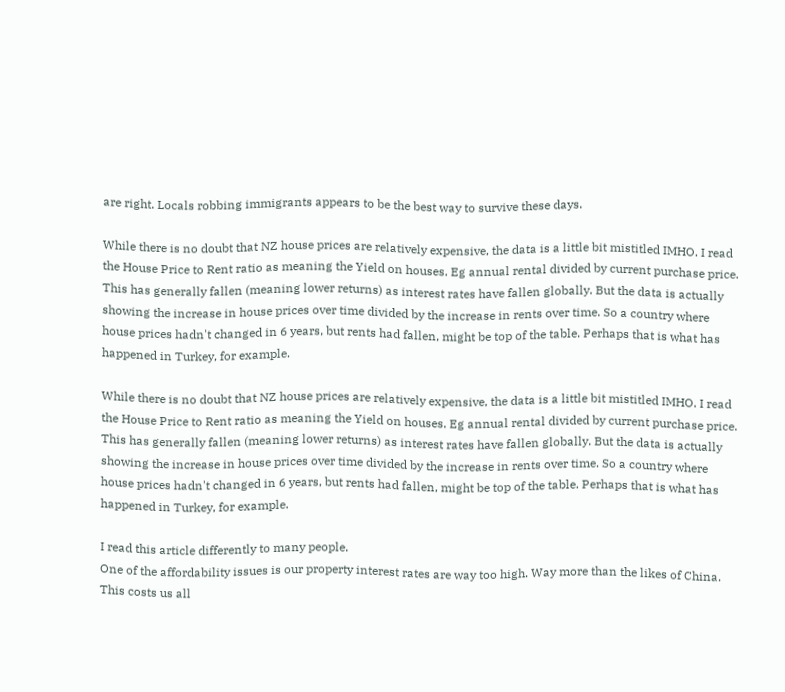are right. Locals robbing immigrants appears to be the best way to survive these days.

While there is no doubt that NZ house prices are relatively expensive, the data is a little bit mistitled IMHO. I read the House Price to Rent ratio as meaning the Yield on houses. Eg annual rental divided by current purchase price. This has generally fallen (meaning lower returns) as interest rates have fallen globally. But the data is actually showing the increase in house prices over time divided by the increase in rents over time. So a country where house prices hadn't changed in 6 years, but rents had fallen, might be top of the table. Perhaps that is what has happened in Turkey, for example.

While there is no doubt that NZ house prices are relatively expensive, the data is a little bit mistitled IMHO. I read the House Price to Rent ratio as meaning the Yield on houses. Eg annual rental divided by current purchase price. This has generally fallen (meaning lower returns) as interest rates have fallen globally. But the data is actually showing the increase in house prices over time divided by the increase in rents over time. So a country where house prices hadn't changed in 6 years, but rents had fallen, might be top of the table. Perhaps that is what has happened in Turkey, for example.

I read this article differently to many people.
One of the affordability issues is our property interest rates are way too high. Way more than the likes of China. This costs us all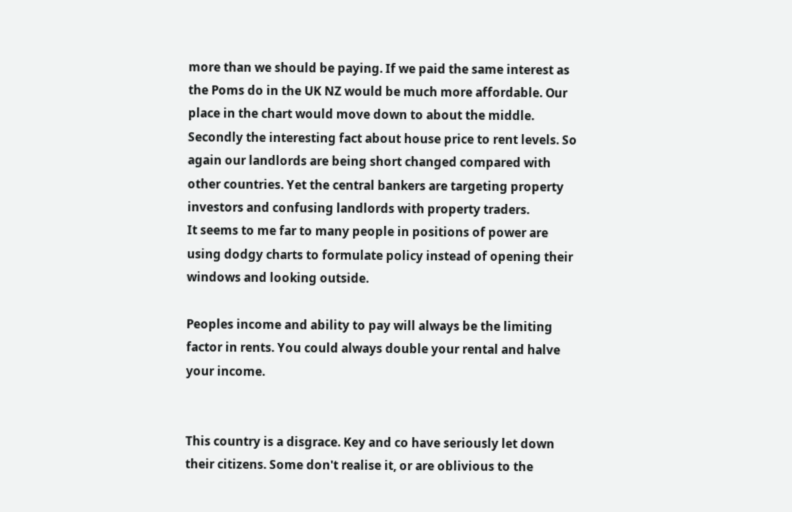more than we should be paying. If we paid the same interest as the Poms do in the UK NZ would be much more affordable. Our place in the chart would move down to about the middle.
Secondly the interesting fact about house price to rent levels. So again our landlords are being short changed compared with other countries. Yet the central bankers are targeting property investors and confusing landlords with property traders.
It seems to me far to many people in positions of power are using dodgy charts to formulate policy instead of opening their windows and looking outside.

Peoples income and ability to pay will always be the limiting factor in rents. You could always double your rental and halve your income.


This country is a disgrace. Key and co have seriously let down their citizens. Some don't realise it, or are oblivious to the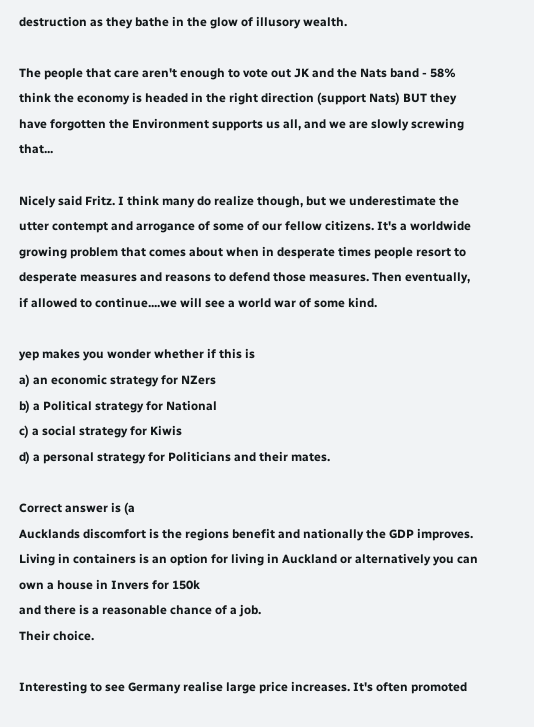destruction as they bathe in the glow of illusory wealth.

The people that care aren't enough to vote out JK and the Nats band - 58% think the economy is headed in the right direction (support Nats) BUT they have forgotten the Environment supports us all, and we are slowly screwing that...

Nicely said Fritz. I think many do realize though, but we underestimate the utter contempt and arrogance of some of our fellow citizens. It's a worldwide growing problem that comes about when in desperate times people resort to desperate measures and reasons to defend those measures. Then eventually, if allowed to continue....we will see a world war of some kind.

yep makes you wonder whether if this is
a) an economic strategy for NZers
b) a Political strategy for National
c) a social strategy for Kiwis
d) a personal strategy for Politicians and their mates.

Correct answer is (a
Aucklands discomfort is the regions benefit and nationally the GDP improves.
Living in containers is an option for living in Auckland or alternatively you can own a house in Invers for 150k
and there is a reasonable chance of a job.
Their choice.

Interesting to see Germany realise large price increases. It's often promoted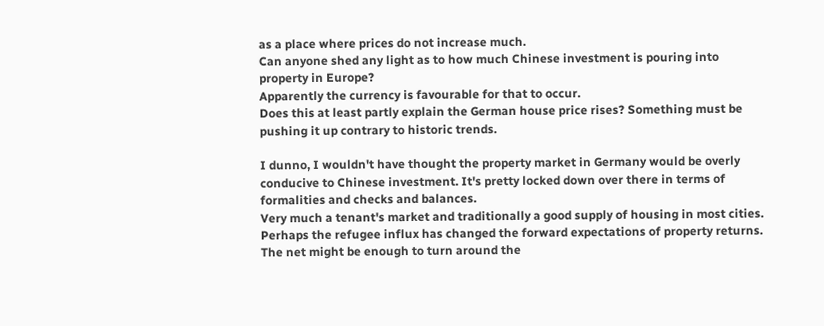as a place where prices do not increase much.
Can anyone shed any light as to how much Chinese investment is pouring into property in Europe?
Apparently the currency is favourable for that to occur.
Does this at least partly explain the German house price rises? Something must be pushing it up contrary to historic trends.

I dunno, I wouldn't have thought the property market in Germany would be overly conducive to Chinese investment. It's pretty locked down over there in terms of formalities and checks and balances.
Very much a tenant's market and traditionally a good supply of housing in most cities.
Perhaps the refugee influx has changed the forward expectations of property returns. The net might be enough to turn around the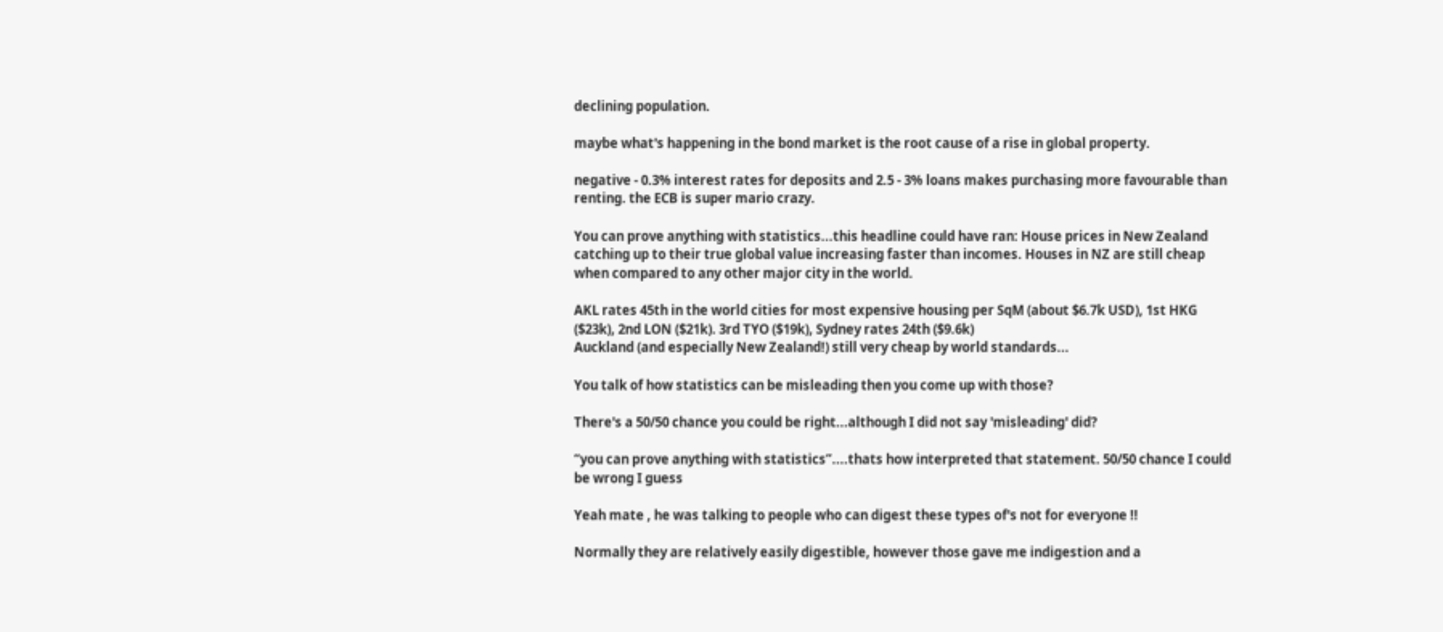declining population.

maybe what's happening in the bond market is the root cause of a rise in global property.

negative - 0.3% interest rates for deposits and 2.5 - 3% loans makes purchasing more favourable than renting. the ECB is super mario crazy.

You can prove anything with statistics...this headline could have ran: House prices in New Zealand catching up to their true global value increasing faster than incomes. Houses in NZ are still cheap when compared to any other major city in the world.

AKL rates 45th in the world cities for most expensive housing per SqM (about $6.7k USD), 1st HKG ($23k), 2nd LON ($21k). 3rd TYO ($19k), Sydney rates 24th ($9.6k)
Auckland (and especially New Zealand!) still very cheap by world standards...

You talk of how statistics can be misleading then you come up with those?

There's a 50/50 chance you could be right...although I did not say 'misleading' did?

“you can prove anything with statistics”....thats how interpreted that statement. 50/50 chance I could be wrong I guess

Yeah mate , he was talking to people who can digest these types of's not for everyone !!

Normally they are relatively easily digestible, however those gave me indigestion and a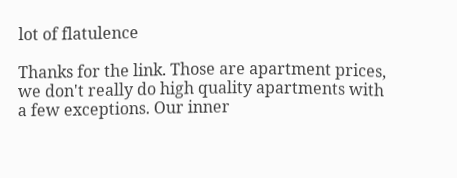lot of flatulence

Thanks for the link. Those are apartment prices, we don't really do high quality apartments with a few exceptions. Our inner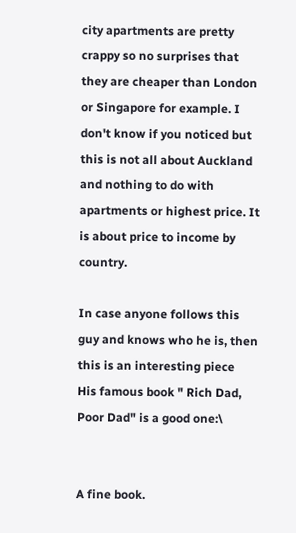city apartments are pretty crappy so no surprises that they are cheaper than London or Singapore for example. I don't know if you noticed but this is not all about Auckland and nothing to do with apartments or highest price. It is about price to income by country.

In case anyone follows this guy and knows who he is, then this is an interesting piece
His famous book " Rich Dad, Poor Dad" is a good one:\


A fine book.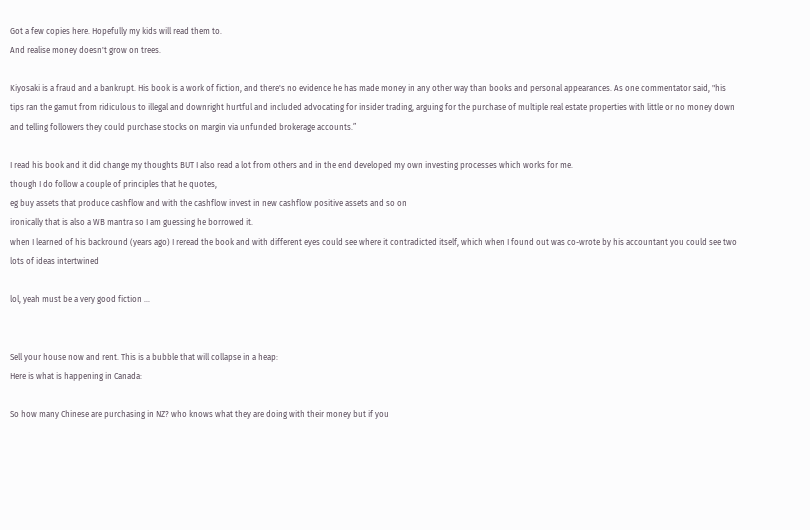Got a few copies here. Hopefully my kids will read them to.
And realise money doesn't grow on trees.

Kiyosaki is a fraud and a bankrupt. His book is a work of fiction, and there's no evidence he has made money in any other way than books and personal appearances. As one commentator said, "his tips ran the gamut from ridiculous to illegal and downright hurtful and included advocating for insider trading, arguing for the purchase of multiple real estate properties with little or no money down and telling followers they could purchase stocks on margin via unfunded brokerage accounts.”

I read his book and it did change my thoughts BUT I also read a lot from others and in the end developed my own investing processes which works for me.
though I do follow a couple of principles that he quotes,
eg buy assets that produce cashflow and with the cashflow invest in new cashflow positive assets and so on
ironically that is also a WB mantra so I am guessing he borrowed it.
when I learned of his backround (years ago) I reread the book and with different eyes could see where it contradicted itself, which when I found out was co-wrote by his accountant you could see two lots of ideas intertwined

lol, yeah must be a very good fiction ...


Sell your house now and rent. This is a bubble that will collapse in a heap:
Here is what is happening in Canada:

So how many Chinese are purchasing in NZ? who knows what they are doing with their money but if you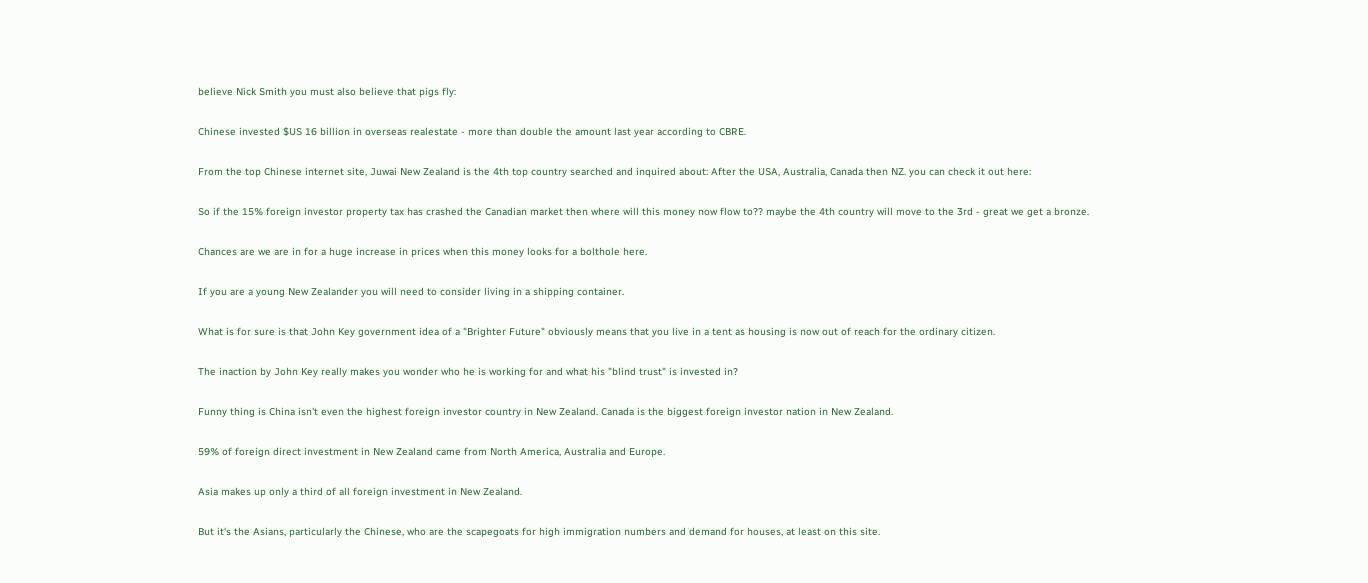believe Nick Smith you must also believe that pigs fly:

Chinese invested $US 16 billion in overseas realestate - more than double the amount last year according to CBRE.

From the top Chinese internet site, Juwai New Zealand is the 4th top country searched and inquired about: After the USA, Australia, Canada then NZ. you can check it out here:

So if the 15% foreign investor property tax has crashed the Canadian market then where will this money now flow to?? maybe the 4th country will move to the 3rd - great we get a bronze.

Chances are we are in for a huge increase in prices when this money looks for a bolthole here.

If you are a young New Zealander you will need to consider living in a shipping container.

What is for sure is that John Key government idea of a "Brighter Future" obviously means that you live in a tent as housing is now out of reach for the ordinary citizen.

The inaction by John Key really makes you wonder who he is working for and what his "blind trust" is invested in?

Funny thing is China isn't even the highest foreign investor country in New Zealand. Canada is the biggest foreign investor nation in New Zealand.

59% of foreign direct investment in New Zealand came from North America, Australia and Europe.

Asia makes up only a third of all foreign investment in New Zealand.

But it's the Asians, particularly the Chinese, who are the scapegoats for high immigration numbers and demand for houses, at least on this site.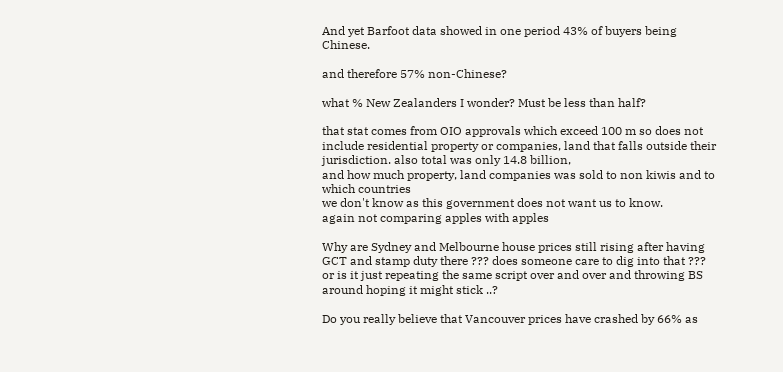And yet Barfoot data showed in one period 43% of buyers being Chinese.

and therefore 57% non-Chinese?

what % New Zealanders I wonder? Must be less than half?

that stat comes from OIO approvals which exceed 100 m so does not include residential property or companies, land that falls outside their jurisdiction. also total was only 14.8 billion,
and how much property, land companies was sold to non kiwis and to which countries
we don't know as this government does not want us to know.
again not comparing apples with apples

Why are Sydney and Melbourne house prices still rising after having GCT and stamp duty there ??? does someone care to dig into that ??? or is it just repeating the same script over and over and throwing BS around hoping it might stick ..?

Do you really believe that Vancouver prices have crashed by 66% as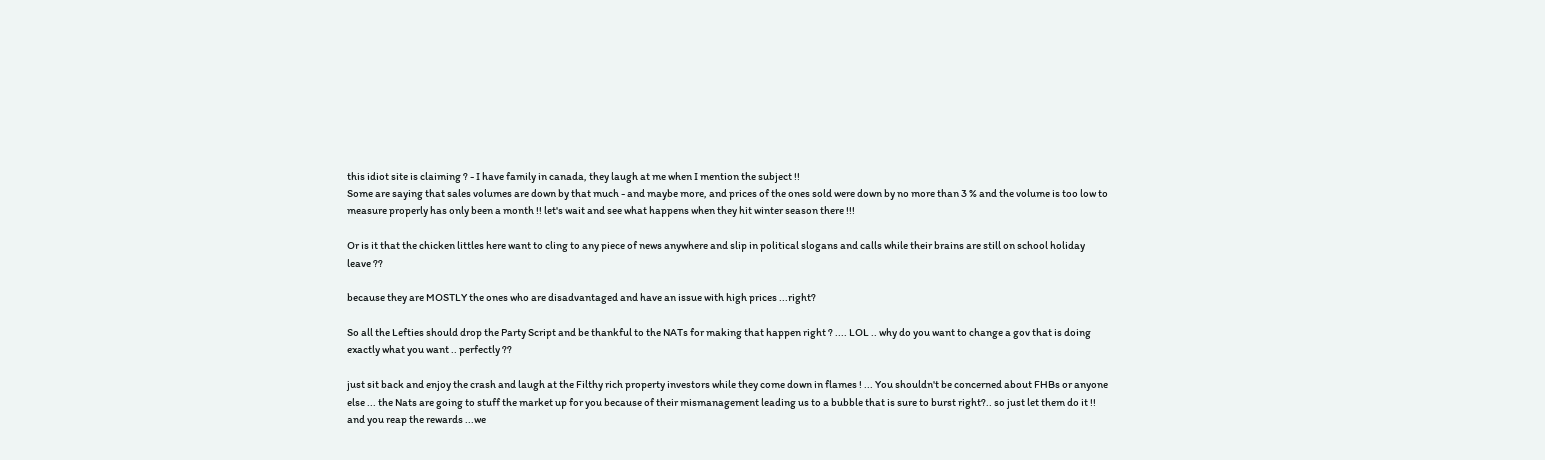this idiot site is claiming ? - I have family in canada, they laugh at me when I mention the subject !!
Some are saying that sales volumes are down by that much - and maybe more, and prices of the ones sold were down by no more than 3 % and the volume is too low to measure properly has only been a month !! let's wait and see what happens when they hit winter season there !!!

Or is it that the chicken littles here want to cling to any piece of news anywhere and slip in political slogans and calls while their brains are still on school holiday leave ??

because they are MOSTLY the ones who are disadvantaged and have an issue with high prices ...right?

So all the Lefties should drop the Party Script and be thankful to the NATs for making that happen right ? .... LOL .. why do you want to change a gov that is doing exactly what you want .. perfectly ??

just sit back and enjoy the crash and laugh at the Filthy rich property investors while they come down in flames ! ... You shouldn't be concerned about FHBs or anyone else ... the Nats are going to stuff the market up for you because of their mismanagement leading us to a bubble that is sure to burst right?.. so just let them do it !! and you reap the rewards ...we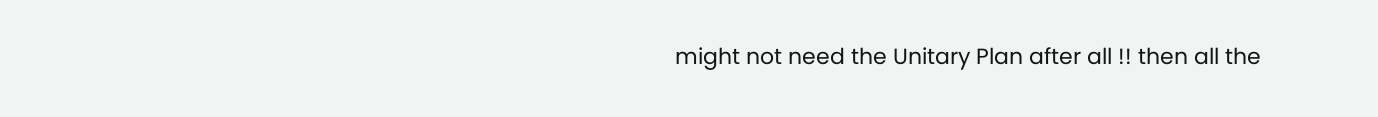might not need the Unitary Plan after all !! then all the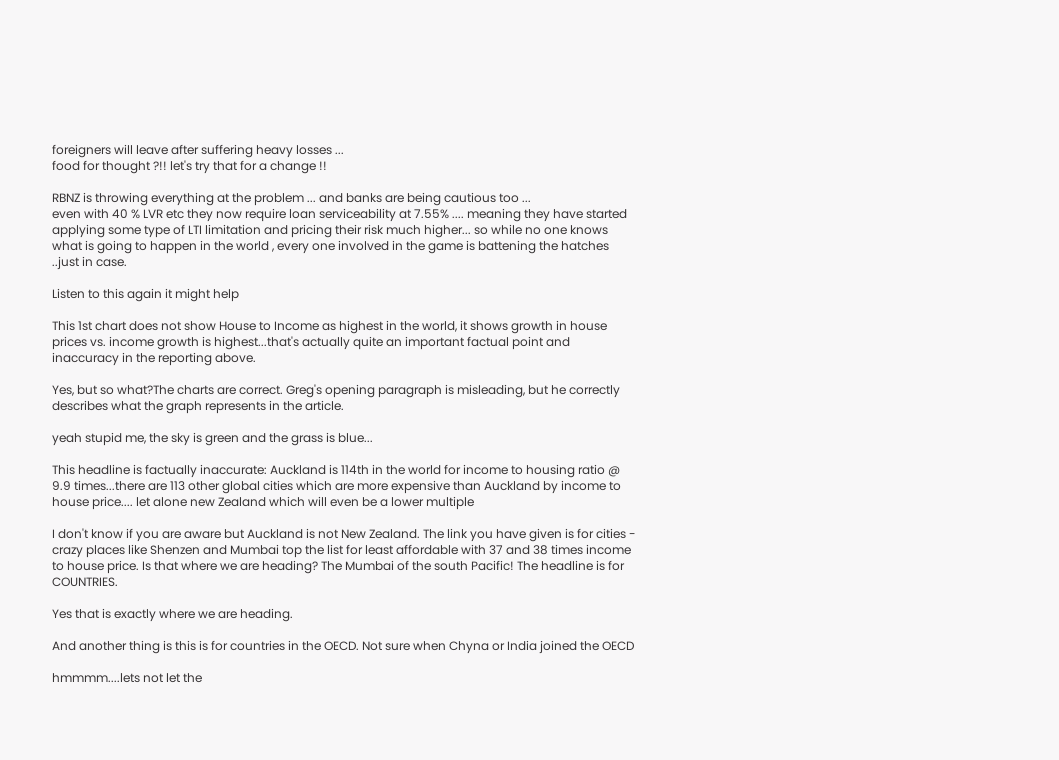foreigners will leave after suffering heavy losses ...
food for thought ?!! let's try that for a change !!

RBNZ is throwing everything at the problem ... and banks are being cautious too ...
even with 40 % LVR etc they now require loan serviceability at 7.55% .... meaning they have started applying some type of LTI limitation and pricing their risk much higher... so while no one knows what is going to happen in the world , every one involved in the game is battening the hatches ..just in case.

Listen to this again it might help

This 1st chart does not show House to Income as highest in the world, it shows growth in house prices vs. income growth is highest...that's actually quite an important factual point and inaccuracy in the reporting above.

Yes, but so what?The charts are correct. Greg's opening paragraph is misleading, but he correctly describes what the graph represents in the article.

yeah stupid me, the sky is green and the grass is blue...

This headline is factually inaccurate: Auckland is 114th in the world for income to housing ratio @ 9.9 times...there are 113 other global cities which are more expensive than Auckland by income to house price.... let alone new Zealand which will even be a lower multiple

I don't know if you are aware but Auckland is not New Zealand. The link you have given is for cities - crazy places like Shenzen and Mumbai top the list for least affordable with 37 and 38 times income to house price. Is that where we are heading? The Mumbai of the south Pacific! The headline is for COUNTRIES.

Yes that is exactly where we are heading.

And another thing is this is for countries in the OECD. Not sure when Chyna or India joined the OECD

hmmmm....lets not let the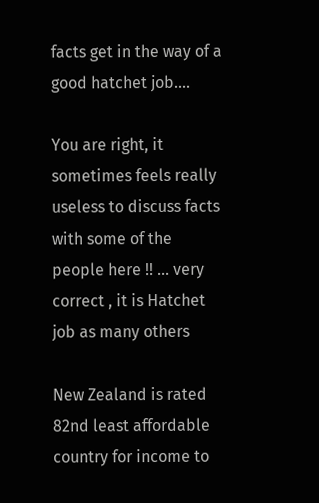facts get in the way of a good hatchet job....

You are right, it sometimes feels really useless to discuss facts with some of the people here !! ... very correct , it is Hatchet job as many others

New Zealand is rated 82nd least affordable country for income to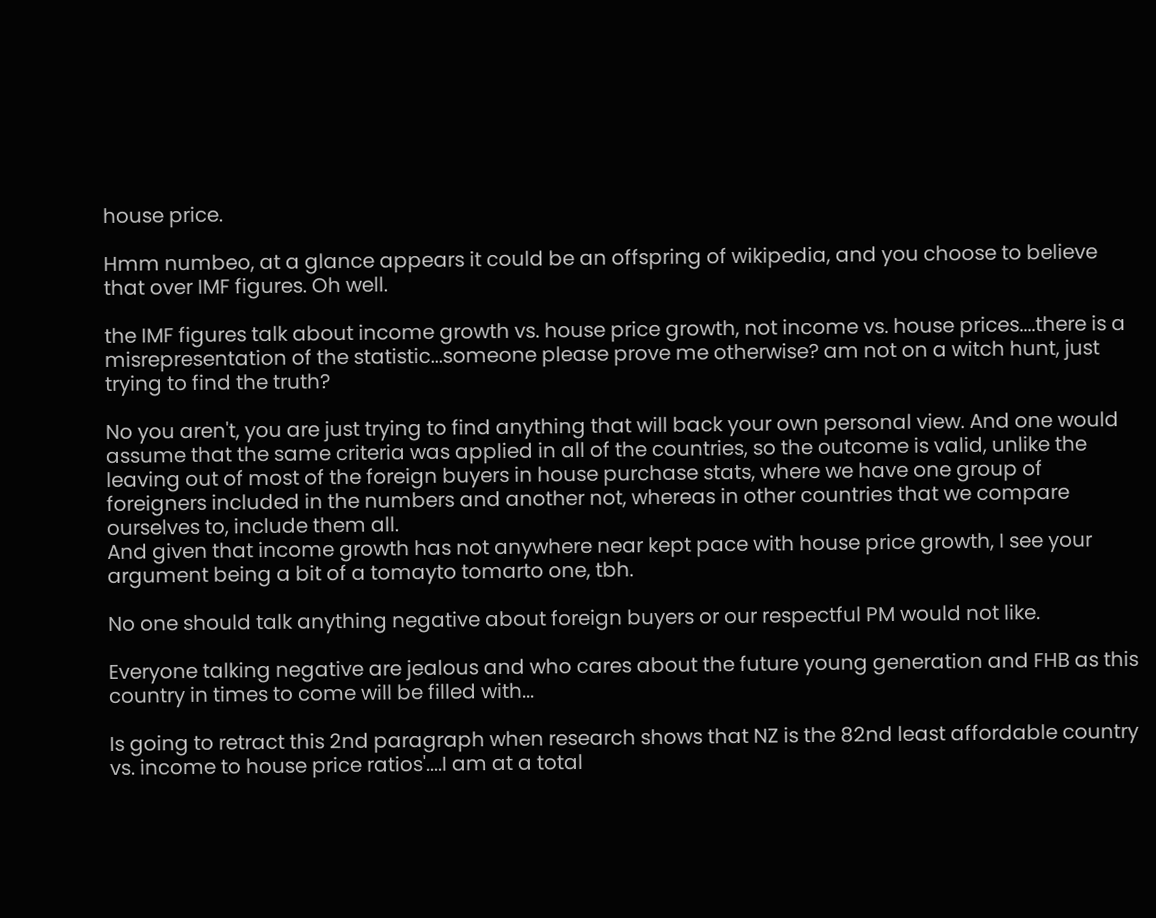house price.

Hmm numbeo, at a glance appears it could be an offspring of wikipedia, and you choose to believe that over IMF figures. Oh well.

the IMF figures talk about income growth vs. house price growth, not income vs. house prices....there is a misrepresentation of the statistic...someone please prove me otherwise? am not on a witch hunt, just trying to find the truth?

No you aren't, you are just trying to find anything that will back your own personal view. And one would assume that the same criteria was applied in all of the countries, so the outcome is valid, unlike the leaving out of most of the foreign buyers in house purchase stats, where we have one group of foreigners included in the numbers and another not, whereas in other countries that we compare ourselves to, include them all.
And given that income growth has not anywhere near kept pace with house price growth, I see your argument being a bit of a tomayto tomarto one, tbh.

No one should talk anything negative about foreign buyers or our respectful PM would not like.

Everyone talking negative are jealous and who cares about the future young generation and FHB as this country in times to come will be filled with...

Is going to retract this 2nd paragraph when research shows that NZ is the 82nd least affordable country vs. income to house price ratios'....I am at a total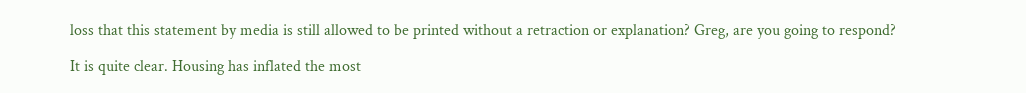loss that this statement by media is still allowed to be printed without a retraction or explanation? Greg, are you going to respond?

It is quite clear. Housing has inflated the most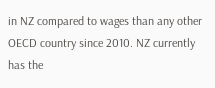in NZ compared to wages than any other OECD country since 2010. NZ currently has the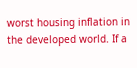worst housing inflation in the developed world. If a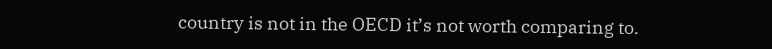country is not in the OECD it’s not worth comparing to.